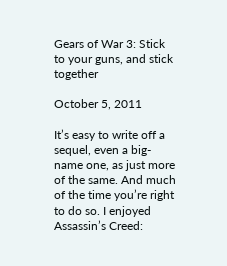Gears of War 3: Stick to your guns, and stick together

October 5, 2011

It’s easy to write off a sequel, even a big-name one, as just more of the same. And much of the time you’re right to do so. I enjoyed Assassin’s Creed: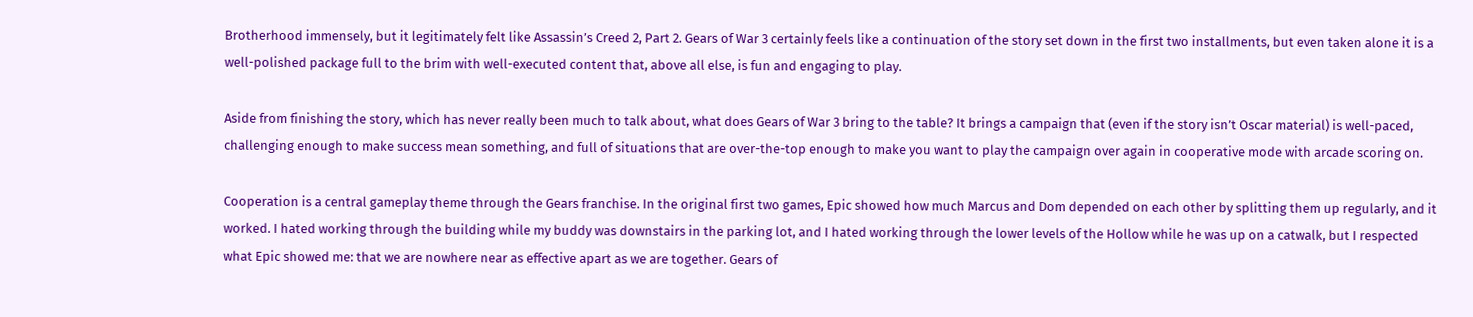Brotherhood immensely, but it legitimately felt like Assassin’s Creed 2, Part 2. Gears of War 3 certainly feels like a continuation of the story set down in the first two installments, but even taken alone it is a well-polished package full to the brim with well-executed content that, above all else, is fun and engaging to play.

Aside from finishing the story, which has never really been much to talk about, what does Gears of War 3 bring to the table? It brings a campaign that (even if the story isn’t Oscar material) is well-paced, challenging enough to make success mean something, and full of situations that are over-the-top enough to make you want to play the campaign over again in cooperative mode with arcade scoring on.

Cooperation is a central gameplay theme through the Gears franchise. In the original first two games, Epic showed how much Marcus and Dom depended on each other by splitting them up regularly, and it worked. I hated working through the building while my buddy was downstairs in the parking lot, and I hated working through the lower levels of the Hollow while he was up on a catwalk, but I respected what Epic showed me: that we are nowhere near as effective apart as we are together. Gears of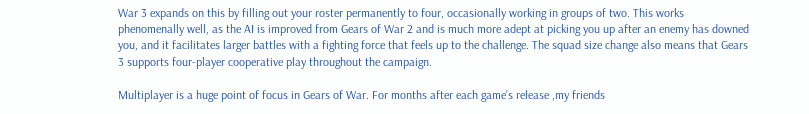War 3 expands on this by filling out your roster permanently to four, occasionally working in groups of two. This works phenomenally well, as the AI is improved from Gears of War 2 and is much more adept at picking you up after an enemy has downed you, and it facilitates larger battles with a fighting force that feels up to the challenge. The squad size change also means that Gears 3 supports four-player cooperative play throughout the campaign.

Multiplayer is a huge point of focus in Gears of War. For months after each game’s release ,my friends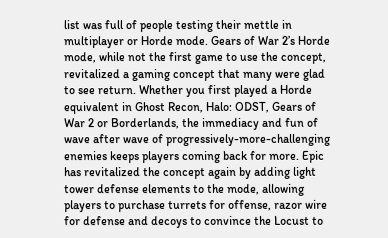list was full of people testing their mettle in multiplayer or Horde mode. Gears of War 2’s Horde mode, while not the first game to use the concept, revitalized a gaming concept that many were glad to see return. Whether you first played a Horde equivalent in Ghost Recon, Halo: ODST, Gears of War 2 or Borderlands, the immediacy and fun of wave after wave of progressively-more-challenging enemies keeps players coming back for more. Epic has revitalized the concept again by adding light tower defense elements to the mode, allowing players to purchase turrets for offense, razor wire for defense and decoys to convince the Locust to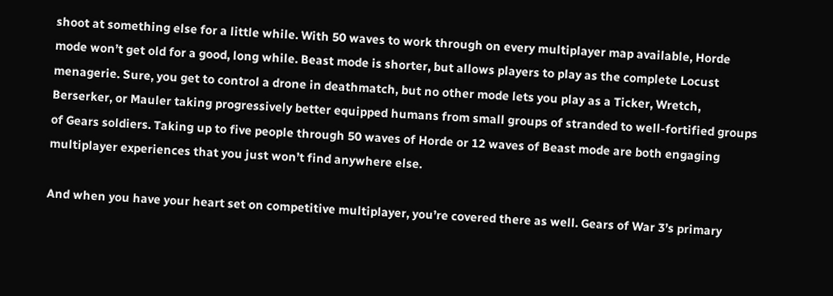shoot at something else for a little while. With 50 waves to work through on every multiplayer map available, Horde mode won’t get old for a good, long while. Beast mode is shorter, but allows players to play as the complete Locust menagerie. Sure, you get to control a drone in deathmatch, but no other mode lets you play as a Ticker, Wretch, Berserker, or Mauler taking progressively better equipped humans from small groups of stranded to well-fortified groups of Gears soldiers. Taking up to five people through 50 waves of Horde or 12 waves of Beast mode are both engaging multiplayer experiences that you just won’t find anywhere else.

And when you have your heart set on competitive multiplayer, you’re covered there as well. Gears of War 3’s primary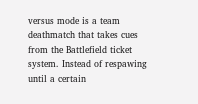versus mode is a team deathmatch that takes cues from the Battlefield ticket system. Instead of respawing until a certain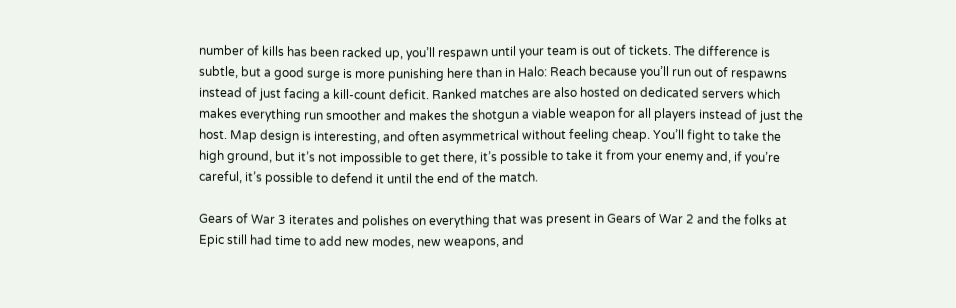number of kills has been racked up, you’ll respawn until your team is out of tickets. The difference is subtle, but a good surge is more punishing here than in Halo: Reach because you’ll run out of respawns instead of just facing a kill-count deficit. Ranked matches are also hosted on dedicated servers which makes everything run smoother and makes the shotgun a viable weapon for all players instead of just the host. Map design is interesting, and often asymmetrical without feeling cheap. You’ll fight to take the high ground, but it’s not impossible to get there, it’s possible to take it from your enemy and, if you’re careful, it’s possible to defend it until the end of the match.

Gears of War 3 iterates and polishes on everything that was present in Gears of War 2 and the folks at Epic still had time to add new modes, new weapons, and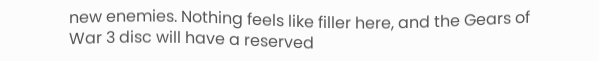new enemies. Nothing feels like filler here, and the Gears of War 3 disc will have a reserved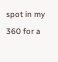spot in my 360 for a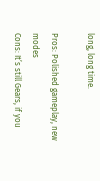long, long time.

Pros: Polished gameplay, new modes
Cons: It’s still Gears, if you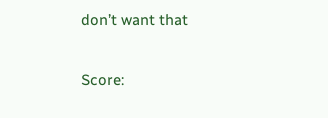don’t want that

Score: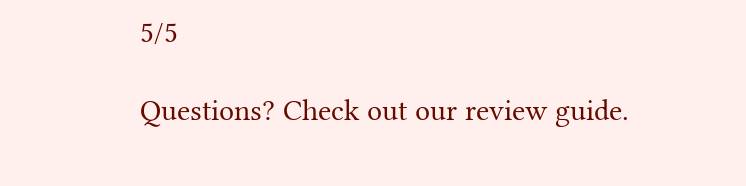5/5

Questions? Check out our review guide.